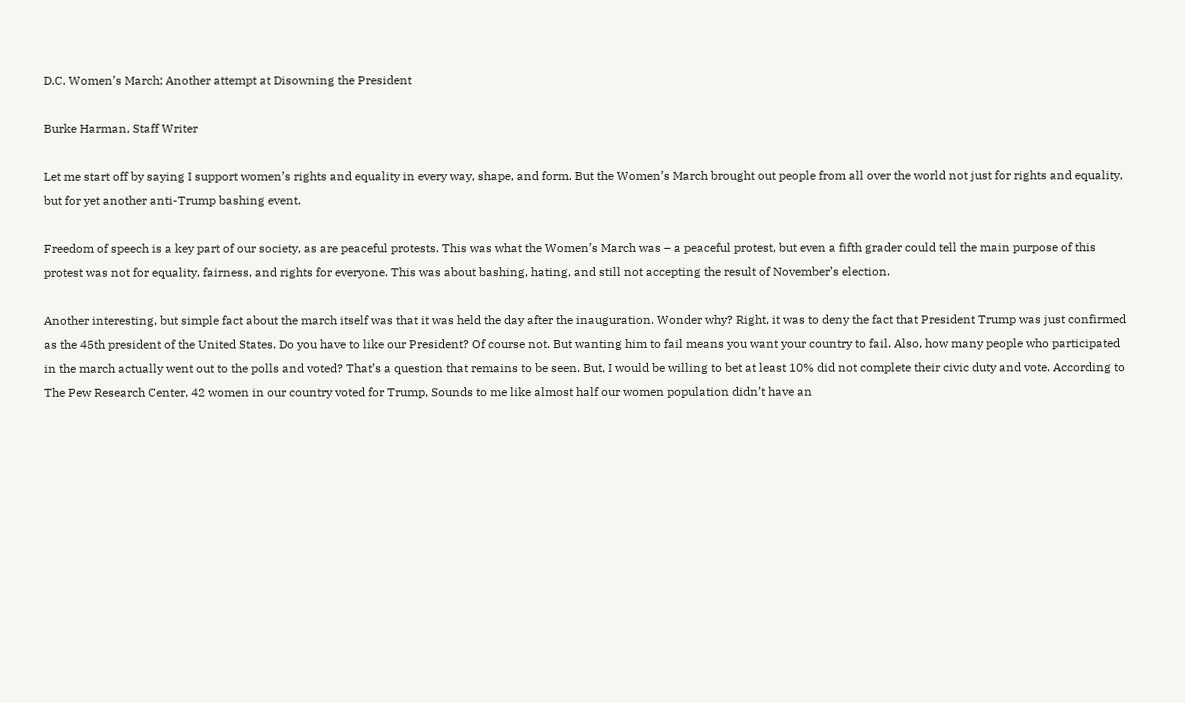D.C. Women’s March; Another attempt at Disowning the President

Burke Harman, Staff Writer

Let me start off by saying I support women’s rights and equality in every way, shape, and form. But the Women’s March brought out people from all over the world not just for rights and equality, but for yet another anti-Trump bashing event.

Freedom of speech is a key part of our society, as are peaceful protests. This was what the Women’s March was – a peaceful protest, but even a fifth grader could tell the main purpose of this protest was not for equality, fairness, and rights for everyone. This was about bashing, hating, and still not accepting the result of November’s election.

Another interesting, but simple fact about the march itself was that it was held the day after the inauguration. Wonder why? Right, it was to deny the fact that President Trump was just confirmed as the 45th president of the United States. Do you have to like our President? Of course not. But wanting him to fail means you want your country to fail. Also, how many people who participated in the march actually went out to the polls and voted? That’s a question that remains to be seen. But, I would be willing to bet at least 10% did not complete their civic duty and vote. According to The Pew Research Center, 42 women in our country voted for Trump, Sounds to me like almost half our women population didn’t have an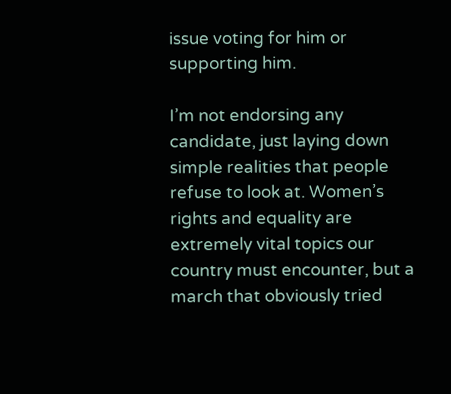issue voting for him or supporting him.

I’m not endorsing any candidate, just laying down simple realities that people refuse to look at. Women’s rights and equality are extremely vital topics our country must encounter, but a march that obviously tried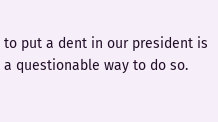to put a dent in our president is a questionable way to do so.